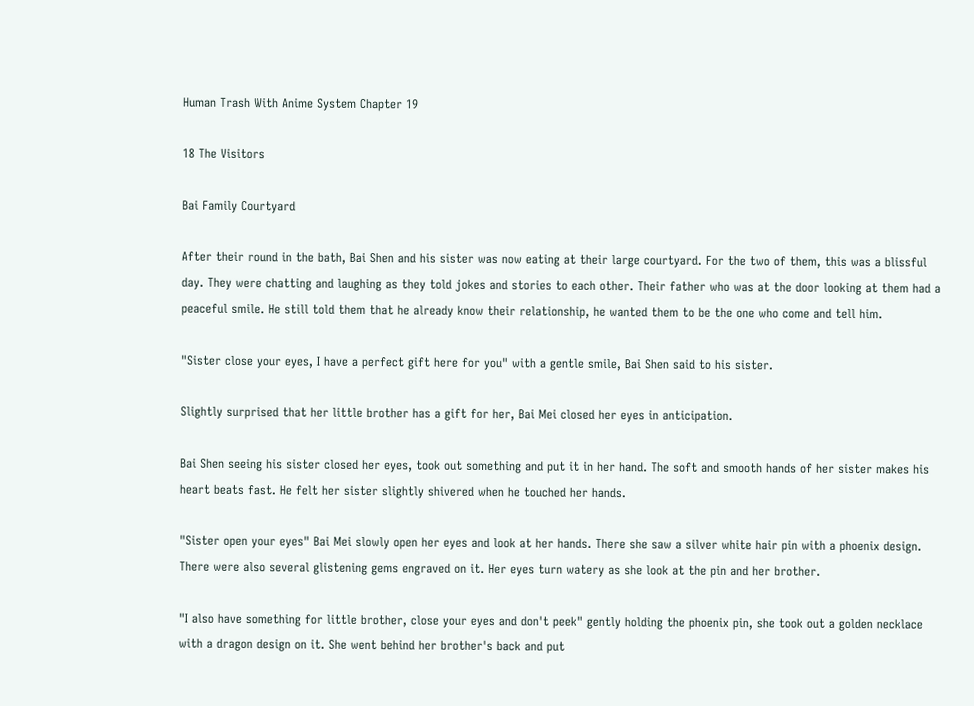Human Trash With Anime System Chapter 19

18 The Visitors

Bai Family Courtyard

After their round in the bath, Bai Shen and his sister was now eating at their large courtyard. For the two of them, this was a blissful day. They were chatting and laughing as they told jokes and stories to each other. Their father who was at the door looking at them had a peaceful smile. He still told them that he already know their relationship, he wanted them to be the one who come and tell him.

"Sister close your eyes, I have a perfect gift here for you" with a gentle smile, Bai Shen said to his sister.

Slightly surprised that her little brother has a gift for her, Bai Mei closed her eyes in anticipation.

Bai Shen seeing his sister closed her eyes, took out something and put it in her hand. The soft and smooth hands of her sister makes his heart beats fast. He felt her sister slightly shivered when he touched her hands.

"Sister open your eyes" Bai Mei slowly open her eyes and look at her hands. There she saw a silver white hair pin with a phoenix design. There were also several glistening gems engraved on it. Her eyes turn watery as she look at the pin and her brother.

"I also have something for little brother, close your eyes and don't peek" gently holding the phoenix pin, she took out a golden necklace with a dragon design on it. She went behind her brother's back and put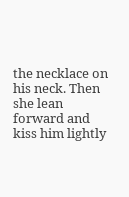the necklace on his neck. Then she lean forward and kiss him lightly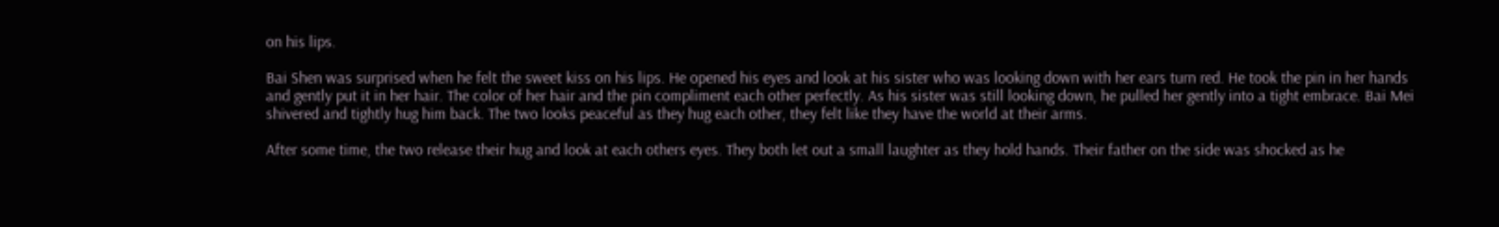on his lips.

Bai Shen was surprised when he felt the sweet kiss on his lips. He opened his eyes and look at his sister who was looking down with her ears turn red. He took the pin in her hands and gently put it in her hair. The color of her hair and the pin compliment each other perfectly. As his sister was still looking down, he pulled her gently into a tight embrace. Bai Mei shivered and tightly hug him back. The two looks peaceful as they hug each other, they felt like they have the world at their arms.

After some time, the two release their hug and look at each others eyes. They both let out a small laughter as they hold hands. Their father on the side was shocked as he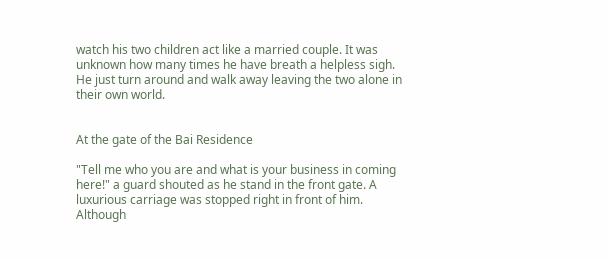watch his two children act like a married couple. It was unknown how many times he have breath a helpless sigh. He just turn around and walk away leaving the two alone in their own world.


At the gate of the Bai Residence

"Tell me who you are and what is your business in coming here!" a guard shouted as he stand in the front gate. A luxurious carriage was stopped right in front of him. Although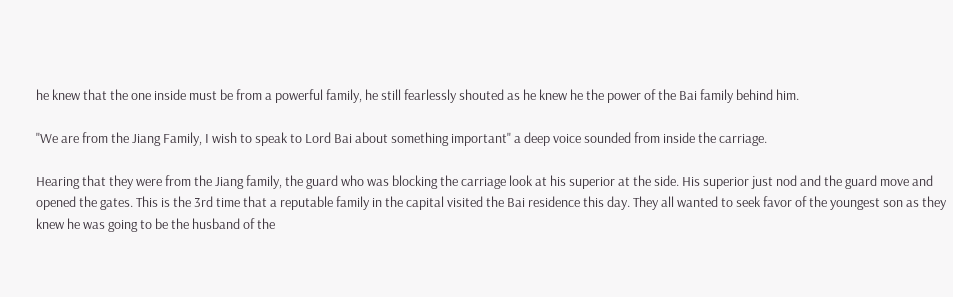he knew that the one inside must be from a powerful family, he still fearlessly shouted as he knew he the power of the Bai family behind him.

"We are from the Jiang Family, I wish to speak to Lord Bai about something important" a deep voice sounded from inside the carriage.

Hearing that they were from the Jiang family, the guard who was blocking the carriage look at his superior at the side. His superior just nod and the guard move and opened the gates. This is the 3rd time that a reputable family in the capital visited the Bai residence this day. They all wanted to seek favor of the youngest son as they knew he was going to be the husband of the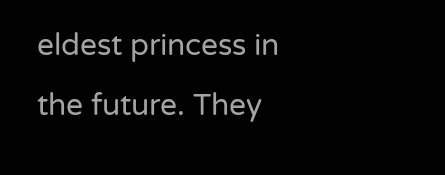eldest princess in the future. They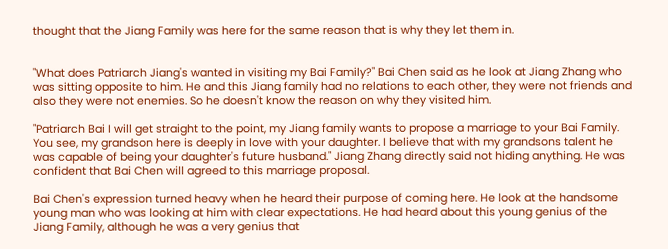thought that the Jiang Family was here for the same reason that is why they let them in.


"What does Patriarch Jiang's wanted in visiting my Bai Family?" Bai Chen said as he look at Jiang Zhang who was sitting opposite to him. He and this Jiang family had no relations to each other, they were not friends and also they were not enemies. So he doesn't know the reason on why they visited him.

"Patriarch Bai I will get straight to the point, my Jiang family wants to propose a marriage to your Bai Family. You see, my grandson here is deeply in love with your daughter. I believe that with my grandsons talent he was capable of being your daughter's future husband." Jiang Zhang directly said not hiding anything. He was confident that Bai Chen will agreed to this marriage proposal.

Bai Chen's expression turned heavy when he heard their purpose of coming here. He look at the handsome young man who was looking at him with clear expectations. He had heard about this young genius of the Jiang Family, although he was a very genius that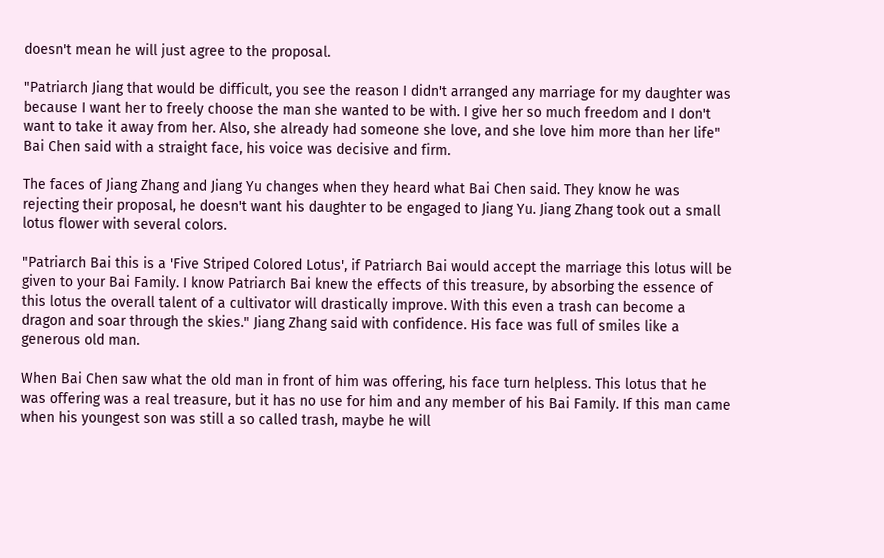doesn't mean he will just agree to the proposal.

"Patriarch Jiang that would be difficult, you see the reason I didn't arranged any marriage for my daughter was because I want her to freely choose the man she wanted to be with. I give her so much freedom and I don't want to take it away from her. Also, she already had someone she love, and she love him more than her life" Bai Chen said with a straight face, his voice was decisive and firm.

The faces of Jiang Zhang and Jiang Yu changes when they heard what Bai Chen said. They know he was rejecting their proposal, he doesn't want his daughter to be engaged to Jiang Yu. Jiang Zhang took out a small lotus flower with several colors.

"Patriarch Bai this is a 'Five Striped Colored Lotus', if Patriarch Bai would accept the marriage this lotus will be given to your Bai Family. I know Patriarch Bai knew the effects of this treasure, by absorbing the essence of this lotus the overall talent of a cultivator will drastically improve. With this even a trash can become a dragon and soar through the skies." Jiang Zhang said with confidence. His face was full of smiles like a generous old man.

When Bai Chen saw what the old man in front of him was offering, his face turn helpless. This lotus that he was offering was a real treasure, but it has no use for him and any member of his Bai Family. If this man came when his youngest son was still a so called trash, maybe he will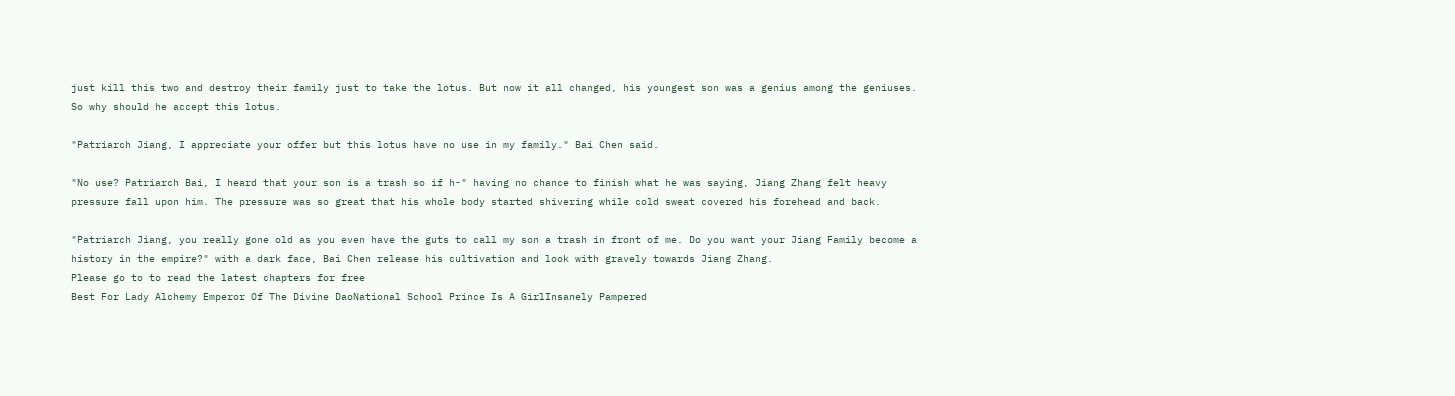just kill this two and destroy their family just to take the lotus. But now it all changed, his youngest son was a genius among the geniuses. So why should he accept this lotus.

"Patriarch Jiang, I appreciate your offer but this lotus have no use in my family." Bai Chen said.

"No use? Patriarch Bai, I heard that your son is a trash so if h-" having no chance to finish what he was saying, Jiang Zhang felt heavy pressure fall upon him. The pressure was so great that his whole body started shivering while cold sweat covered his forehead and back.

"Patriarch Jiang, you really gone old as you even have the guts to call my son a trash in front of me. Do you want your Jiang Family become a history in the empire?" with a dark face, Bai Chen release his cultivation and look with gravely towards Jiang Zhang.
Please go to to read the latest chapters for free
Best For Lady Alchemy Emperor Of The Divine DaoNational School Prince Is A GirlInsanely Pampered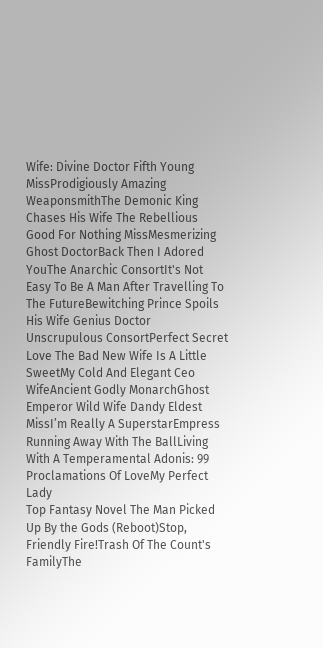Wife: Divine Doctor Fifth Young MissProdigiously Amazing WeaponsmithThe Demonic King Chases His Wife The Rebellious Good For Nothing MissMesmerizing Ghost DoctorBack Then I Adored YouThe Anarchic ConsortIt's Not Easy To Be A Man After Travelling To The FutureBewitching Prince Spoils His Wife Genius Doctor Unscrupulous ConsortPerfect Secret Love The Bad New Wife Is A Little SweetMy Cold And Elegant Ceo WifeAncient Godly MonarchGhost Emperor Wild Wife Dandy Eldest MissI’m Really A SuperstarEmpress Running Away With The BallLiving With A Temperamental Adonis: 99 Proclamations Of LoveMy Perfect Lady
Top Fantasy Novel The Man Picked Up By the Gods (Reboot)Stop, Friendly Fire!Trash Of The Count's FamilyThe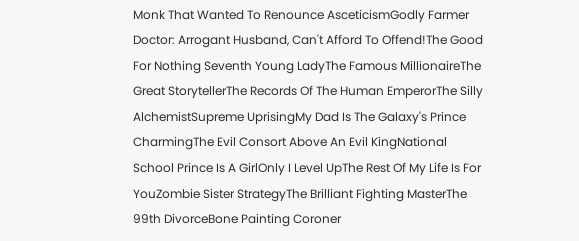Monk That Wanted To Renounce AsceticismGodly Farmer Doctor: Arrogant Husband, Can't Afford To Offend!The Good For Nothing Seventh Young LadyThe Famous MillionaireThe Great StorytellerThe Records Of The Human EmperorThe Silly AlchemistSupreme UprisingMy Dad Is The Galaxy's Prince CharmingThe Evil Consort Above An Evil KingNational School Prince Is A GirlOnly I Level UpThe Rest Of My Life Is For YouZombie Sister StrategyThe Brilliant Fighting MasterThe 99th DivorceBone Painting Coroner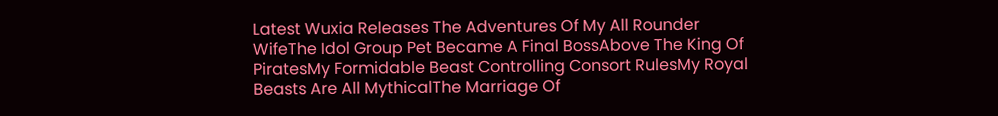Latest Wuxia Releases The Adventures Of My All Rounder WifeThe Idol Group Pet Became A Final BossAbove The King Of PiratesMy Formidable Beast Controlling Consort RulesMy Royal Beasts Are All MythicalThe Marriage Of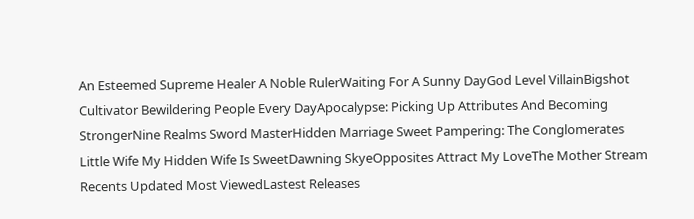An Esteemed Supreme Healer A Noble RulerWaiting For A Sunny DayGod Level VillainBigshot Cultivator Bewildering People Every DayApocalypse: Picking Up Attributes And Becoming StrongerNine Realms Sword MasterHidden Marriage Sweet Pampering: The Conglomerates Little Wife My Hidden Wife Is SweetDawning SkyeOpposites Attract My LoveThe Mother Stream
Recents Updated Most ViewedLastest Releases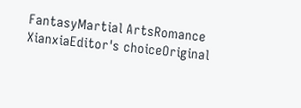FantasyMartial ArtsRomance
XianxiaEditor's choiceOriginal